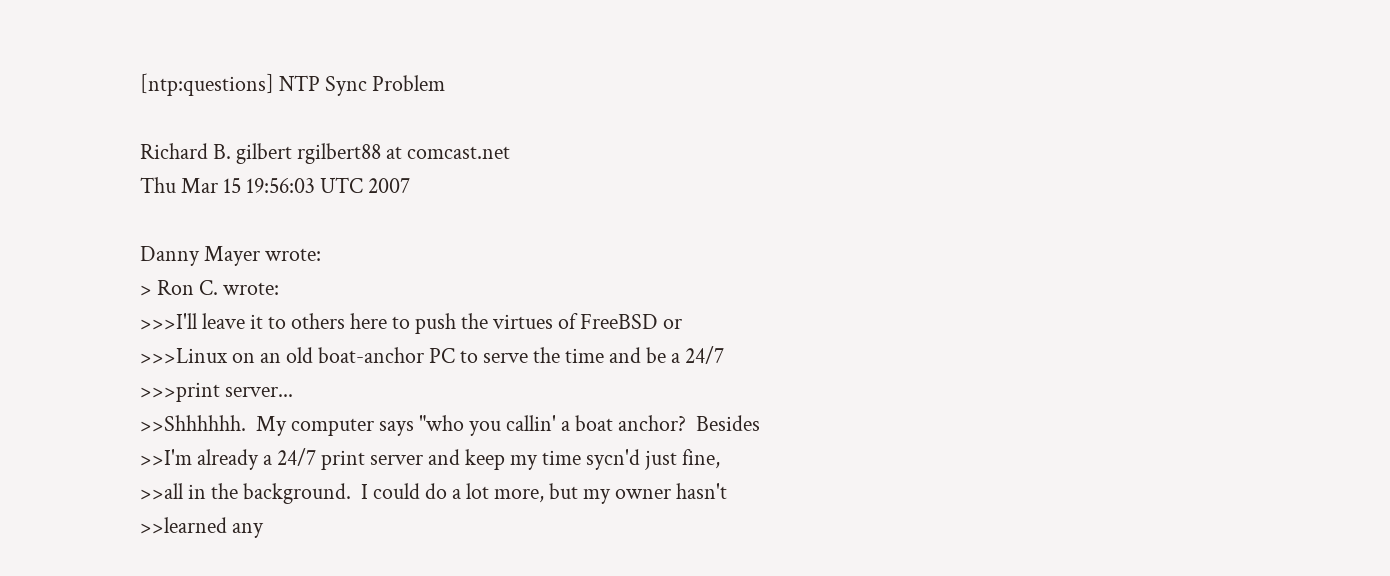[ntp:questions] NTP Sync Problem

Richard B. gilbert rgilbert88 at comcast.net
Thu Mar 15 19:56:03 UTC 2007

Danny Mayer wrote:
> Ron C. wrote:
>>>I'll leave it to others here to push the virtues of FreeBSD or
>>>Linux on an old boat-anchor PC to serve the time and be a 24/7
>>>print server...
>>Shhhhhh.  My computer says "who you callin' a boat anchor?  Besides
>>I'm already a 24/7 print server and keep my time sycn'd just fine,
>>all in the background.  I could do a lot more, but my owner hasn't
>>learned any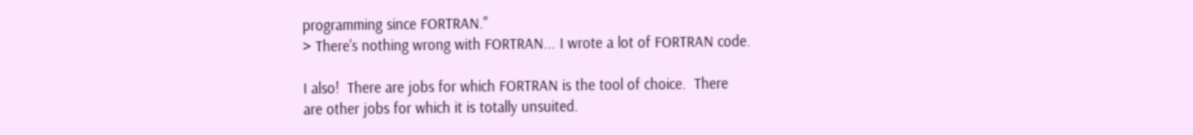programming since FORTRAN."
> There's nothing wrong with FORTRAN... I wrote a lot of FORTRAN code.

I also!  There are jobs for which FORTRAN is the tool of choice.  There
are other jobs for which it is totally unsuited.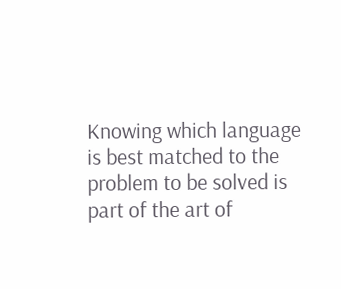Knowing which language
is best matched to the problem to be solved is part of the art of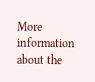More information about the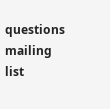questions mailing list